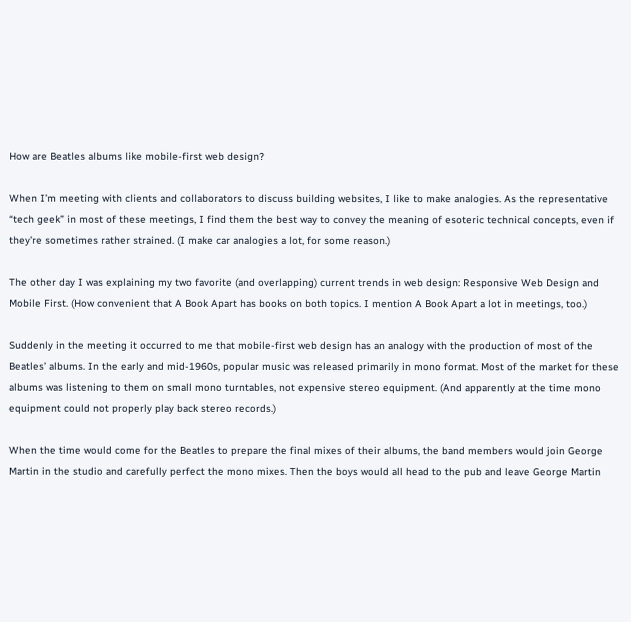How are Beatles albums like mobile-first web design?

When I’m meeting with clients and collaborators to discuss building websites, I like to make analogies. As the representative “tech geek” in most of these meetings, I find them the best way to convey the meaning of esoteric technical concepts, even if they’re sometimes rather strained. (I make car analogies a lot, for some reason.)

The other day I was explaining my two favorite (and overlapping) current trends in web design: Responsive Web Design and Mobile First. (How convenient that A Book Apart has books on both topics. I mention A Book Apart a lot in meetings, too.)

Suddenly in the meeting it occurred to me that mobile-first web design has an analogy with the production of most of the Beatles’ albums. In the early and mid-1960s, popular music was released primarily in mono format. Most of the market for these albums was listening to them on small mono turntables, not expensive stereo equipment. (And apparently at the time mono equipment could not properly play back stereo records.)

When the time would come for the Beatles to prepare the final mixes of their albums, the band members would join George Martin in the studio and carefully perfect the mono mixes. Then the boys would all head to the pub and leave George Martin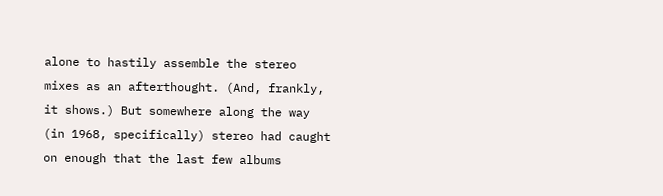alone to hastily assemble the stereo mixes as an afterthought. (And, frankly, it shows.) But somewhere along the way (in 1968, specifically) stereo had caught on enough that the last few albums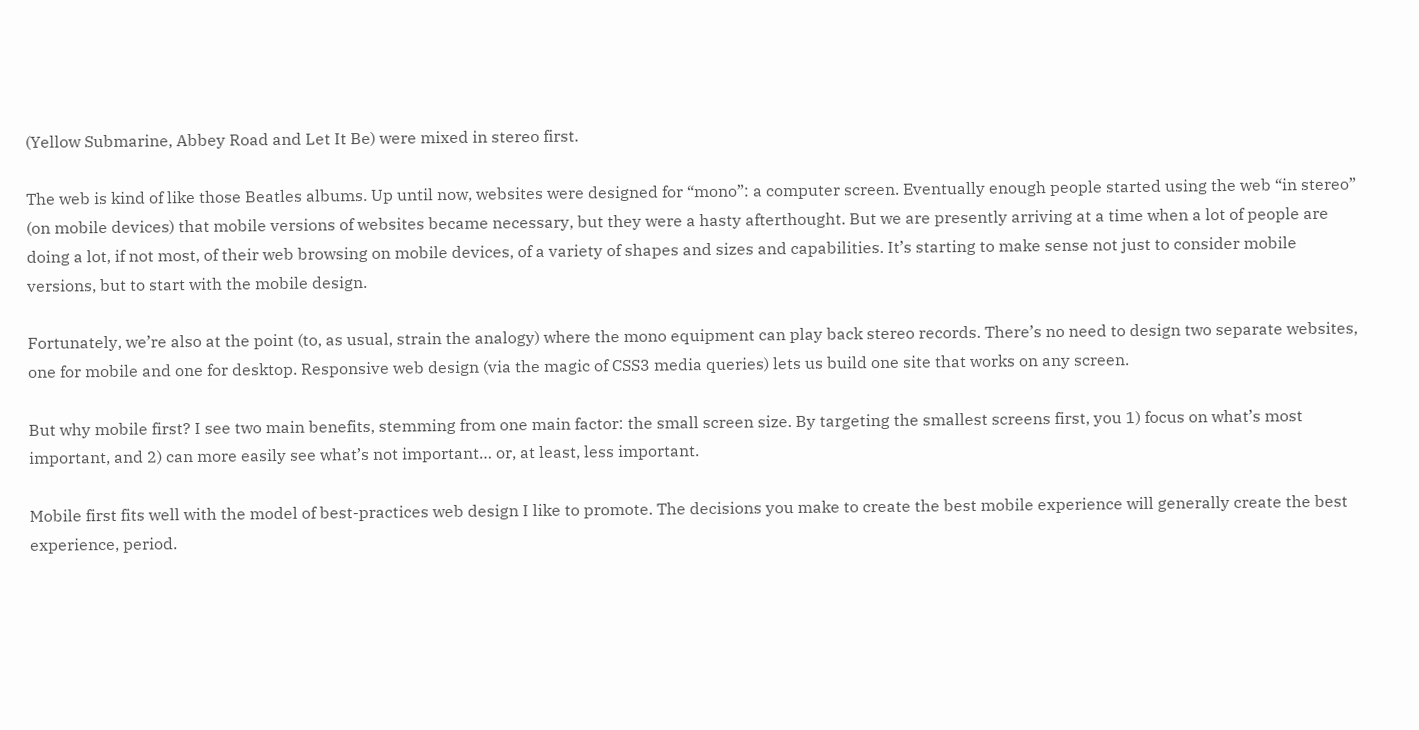(Yellow Submarine, Abbey Road and Let It Be) were mixed in stereo first.

The web is kind of like those Beatles albums. Up until now, websites were designed for “mono”: a computer screen. Eventually enough people started using the web “in stereo” (on mobile devices) that mobile versions of websites became necessary, but they were a hasty afterthought. But we are presently arriving at a time when a lot of people are doing a lot, if not most, of their web browsing on mobile devices, of a variety of shapes and sizes and capabilities. It’s starting to make sense not just to consider mobile versions, but to start with the mobile design.

Fortunately, we’re also at the point (to, as usual, strain the analogy) where the mono equipment can play back stereo records. There’s no need to design two separate websites, one for mobile and one for desktop. Responsive web design (via the magic of CSS3 media queries) lets us build one site that works on any screen.

But why mobile first? I see two main benefits, stemming from one main factor: the small screen size. By targeting the smallest screens first, you 1) focus on what’s most important, and 2) can more easily see what’s not important… or, at least, less important.

Mobile first fits well with the model of best-practices web design I like to promote. The decisions you make to create the best mobile experience will generally create the best experience, period.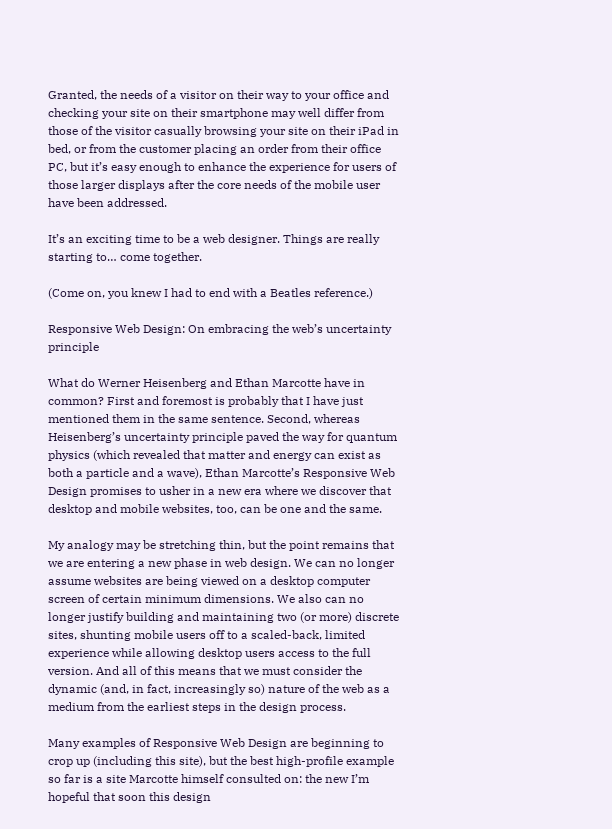Granted, the needs of a visitor on their way to your office and checking your site on their smartphone may well differ from those of the visitor casually browsing your site on their iPad in bed, or from the customer placing an order from their office PC, but it’s easy enough to enhance the experience for users of those larger displays after the core needs of the mobile user have been addressed.

It’s an exciting time to be a web designer. Things are really starting to… come together.

(Come on, you knew I had to end with a Beatles reference.)

Responsive Web Design: On embracing the web’s uncertainty principle

What do Werner Heisenberg and Ethan Marcotte have in common? First and foremost is probably that I have just mentioned them in the same sentence. Second, whereas Heisenberg’s uncertainty principle paved the way for quantum physics (which revealed that matter and energy can exist as both a particle and a wave), Ethan Marcotte’s Responsive Web Design promises to usher in a new era where we discover that desktop and mobile websites, too, can be one and the same.

My analogy may be stretching thin, but the point remains that we are entering a new phase in web design. We can no longer assume websites are being viewed on a desktop computer screen of certain minimum dimensions. We also can no longer justify building and maintaining two (or more) discrete sites, shunting mobile users off to a scaled-back, limited experience while allowing desktop users access to the full version. And all of this means that we must consider the dynamic (and, in fact, increasingly so) nature of the web as a medium from the earliest steps in the design process.

Many examples of Responsive Web Design are beginning to crop up (including this site), but the best high-profile example so far is a site Marcotte himself consulted on: the new I’m hopeful that soon this design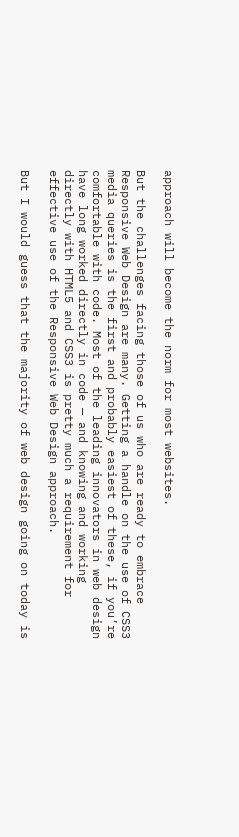approach will become the norm for most websites.

But the challenges facing those of us who are ready to embrace Responsive Web Design are many. Getting a handle on the use of CSS3 media queries is the first and probably easiest of these, if you’re comfortable with code. Most of the leading innovators in web design have long worked directly in code — and knowing and working directly with HTML5 and CSS3 is pretty much a requirement for effective use of the Responsive Web Design approach.

But I would guess that the majority of web design going on today is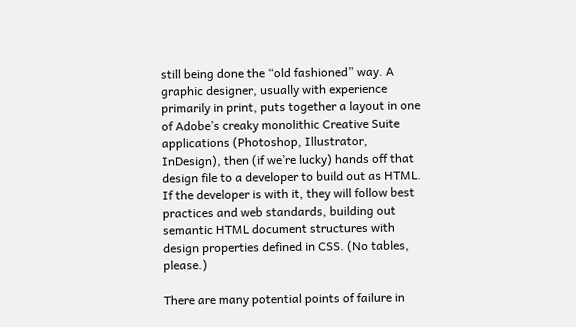still being done the “old fashioned” way. A graphic designer, usually with experience primarily in print, puts together a layout in one of Adobe’s creaky monolithic Creative Suite applications (Photoshop, Illustrator, InDesign), then (if we’re lucky) hands off that design file to a developer to build out as HTML. If the developer is with it, they will follow best practices and web standards, building out semantic HTML document structures with design properties defined in CSS. (No tables, please.)

There are many potential points of failure in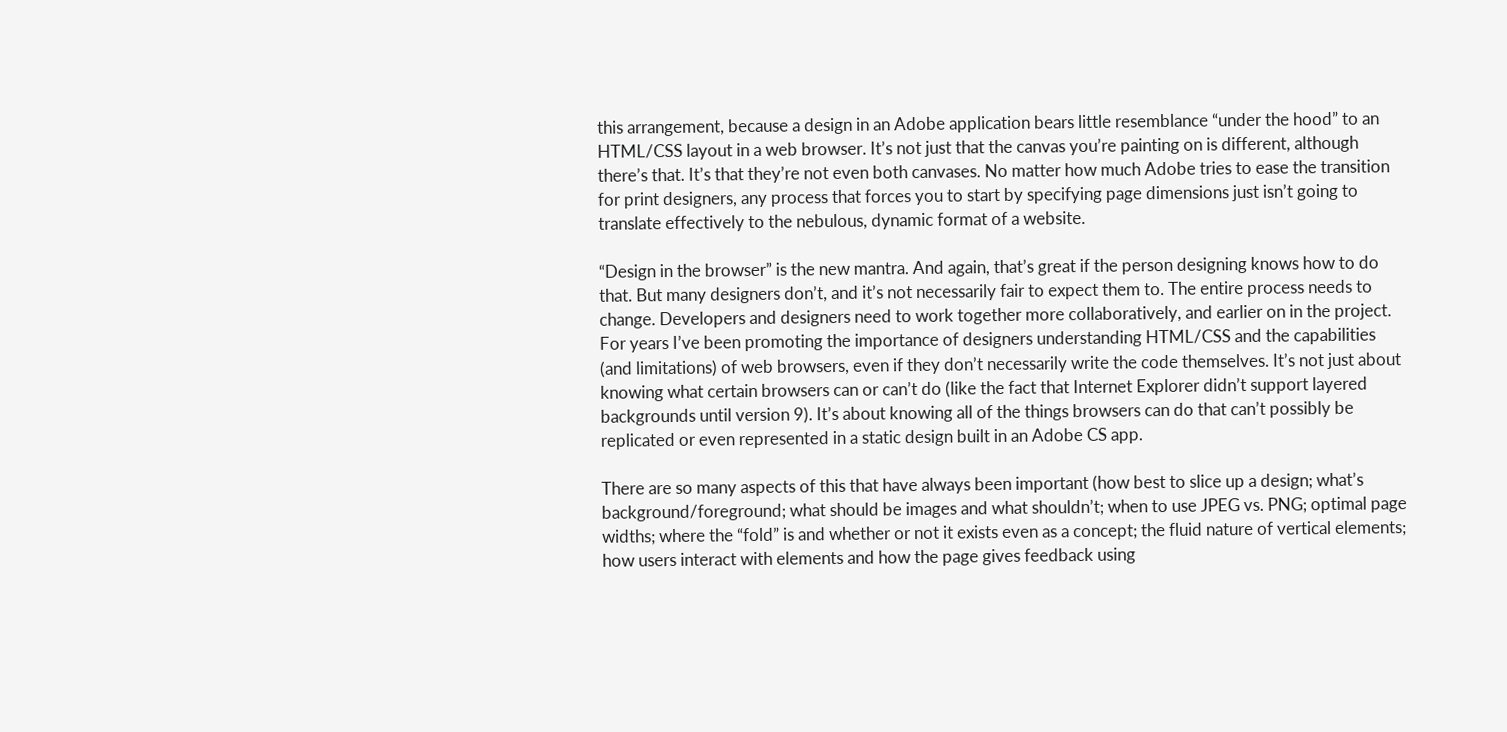this arrangement, because a design in an Adobe application bears little resemblance “under the hood” to an HTML/CSS layout in a web browser. It’s not just that the canvas you’re painting on is different, although there’s that. It’s that they’re not even both canvases. No matter how much Adobe tries to ease the transition for print designers, any process that forces you to start by specifying page dimensions just isn’t going to translate effectively to the nebulous, dynamic format of a website.

“Design in the browser” is the new mantra. And again, that’s great if the person designing knows how to do that. But many designers don’t, and it’s not necessarily fair to expect them to. The entire process needs to change. Developers and designers need to work together more collaboratively, and earlier on in the project. For years I’ve been promoting the importance of designers understanding HTML/CSS and the capabilities (and limitations) of web browsers, even if they don’t necessarily write the code themselves. It’s not just about knowing what certain browsers can or can’t do (like the fact that Internet Explorer didn’t support layered backgrounds until version 9). It’s about knowing all of the things browsers can do that can’t possibly be replicated or even represented in a static design built in an Adobe CS app.

There are so many aspects of this that have always been important (how best to slice up a design; what’s background/foreground; what should be images and what shouldn’t; when to use JPEG vs. PNG; optimal page widths; where the “fold” is and whether or not it exists even as a concept; the fluid nature of vertical elements; how users interact with elements and how the page gives feedback using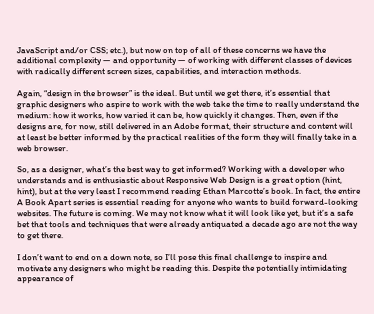JavaScript and/or CSS; etc.), but now on top of all of these concerns we have the additional complexity — and opportunity — of working with different classes of devices with radically different screen sizes, capabilities, and interaction methods.

Again, “design in the browser” is the ideal. But until we get there, it’s essential that graphic designers who aspire to work with the web take the time to really understand the medium: how it works, how varied it can be, how quickly it changes. Then, even if the designs are, for now, still delivered in an Adobe format, their structure and content will at least be better informed by the practical realities of the form they will finally take in a web browser.

So, as a designer, what’s the best way to get informed? Working with a developer who understands and is enthusiastic about Responsive Web Design is a great option (hint, hint), but at the very least I recommend reading Ethan Marcotte’s book. In fact, the entire A Book Apart series is essential reading for anyone who wants to build forward-looking websites. The future is coming. We may not know what it will look like yet, but it’s a safe bet that tools and techniques that were already antiquated a decade ago are not the way to get there.

I don’t want to end on a down note, so I’ll pose this final challenge to inspire and motivate any designers who might be reading this. Despite the potentially intimidating appearance of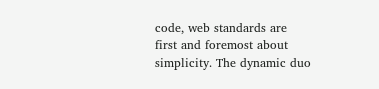code, web standards are first and foremost about simplicity. The dynamic duo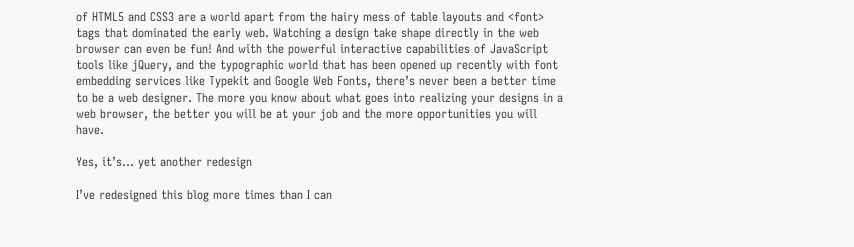of HTML5 and CSS3 are a world apart from the hairy mess of table layouts and <font> tags that dominated the early web. Watching a design take shape directly in the web browser can even be fun! And with the powerful interactive capabilities of JavaScript tools like jQuery, and the typographic world that has been opened up recently with font embedding services like Typekit and Google Web Fonts, there’s never been a better time to be a web designer. The more you know about what goes into realizing your designs in a web browser, the better you will be at your job and the more opportunities you will have.

Yes, it’s… yet another redesign

I’ve redesigned this blog more times than I can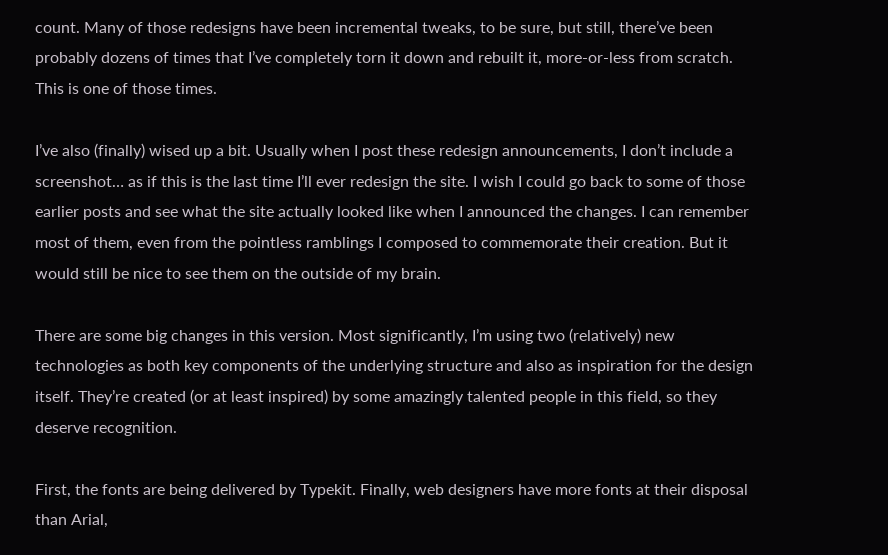count. Many of those redesigns have been incremental tweaks, to be sure, but still, there’ve been probably dozens of times that I’ve completely torn it down and rebuilt it, more-or-less from scratch. This is one of those times.

I’ve also (finally) wised up a bit. Usually when I post these redesign announcements, I don’t include a screenshot… as if this is the last time I’ll ever redesign the site. I wish I could go back to some of those earlier posts and see what the site actually looked like when I announced the changes. I can remember most of them, even from the pointless ramblings I composed to commemorate their creation. But it would still be nice to see them on the outside of my brain.

There are some big changes in this version. Most significantly, I’m using two (relatively) new technologies as both key components of the underlying structure and also as inspiration for the design itself. They’re created (or at least inspired) by some amazingly talented people in this field, so they deserve recognition.

First, the fonts are being delivered by Typekit. Finally, web designers have more fonts at their disposal than Arial,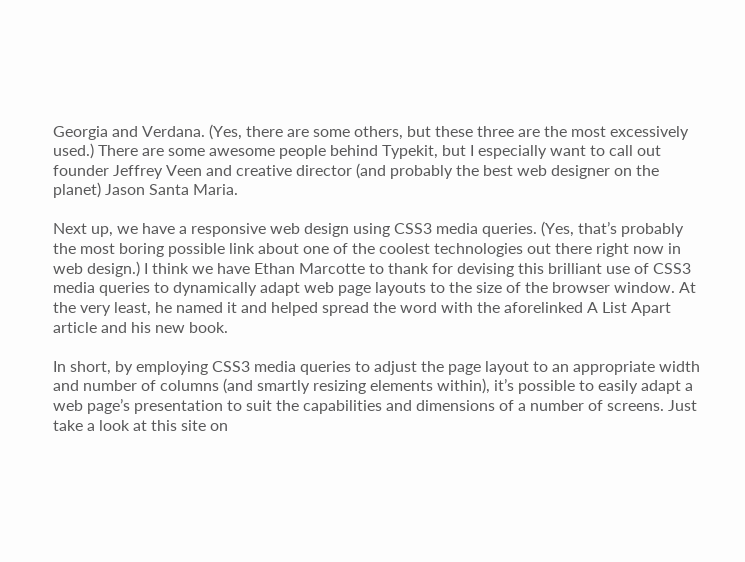Georgia and Verdana. (Yes, there are some others, but these three are the most excessively used.) There are some awesome people behind Typekit, but I especially want to call out founder Jeffrey Veen and creative director (and probably the best web designer on the planet) Jason Santa Maria.

Next up, we have a responsive web design using CSS3 media queries. (Yes, that’s probably the most boring possible link about one of the coolest technologies out there right now in web design.) I think we have Ethan Marcotte to thank for devising this brilliant use of CSS3 media queries to dynamically adapt web page layouts to the size of the browser window. At the very least, he named it and helped spread the word with the aforelinked A List Apart article and his new book.

In short, by employing CSS3 media queries to adjust the page layout to an appropriate width and number of columns (and smartly resizing elements within), it’s possible to easily adapt a web page’s presentation to suit the capabilities and dimensions of a number of screens. Just take a look at this site on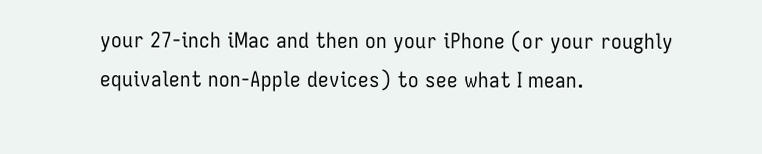your 27-inch iMac and then on your iPhone (or your roughly equivalent non-Apple devices) to see what I mean.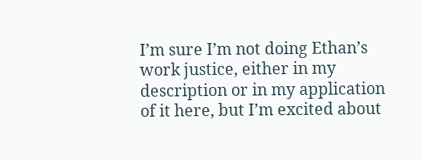I’m sure I’m not doing Ethan’s work justice, either in my description or in my application of it here, but I’m excited about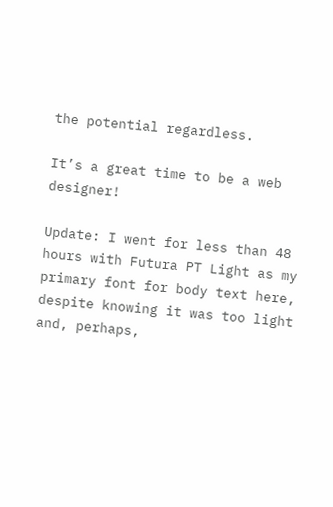the potential regardless.

It’s a great time to be a web designer!

Update: I went for less than 48 hours with Futura PT Light as my primary font for body text here, despite knowing it was too light and, perhaps,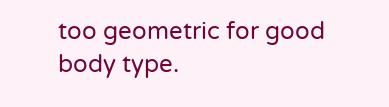too geometric for good body type.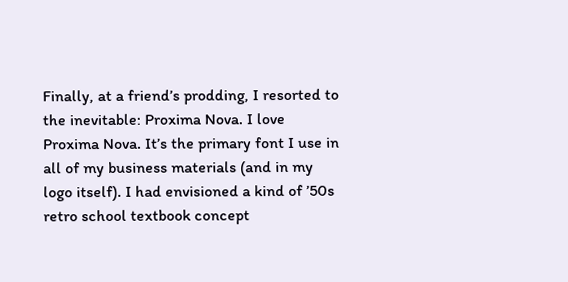Finally, at a friend’s prodding, I resorted to the inevitable: Proxima Nova. I love Proxima Nova. It’s the primary font I use in all of my business materials (and in my logo itself). I had envisioned a kind of ’50s retro school textbook concept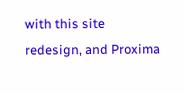with this site redesign, and Proxima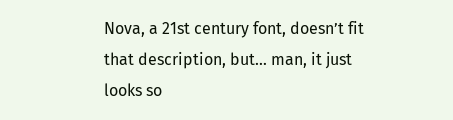Nova, a 21st century font, doesn’t fit that description, but… man, it just looks so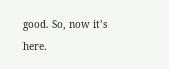good. So, now it’s here.